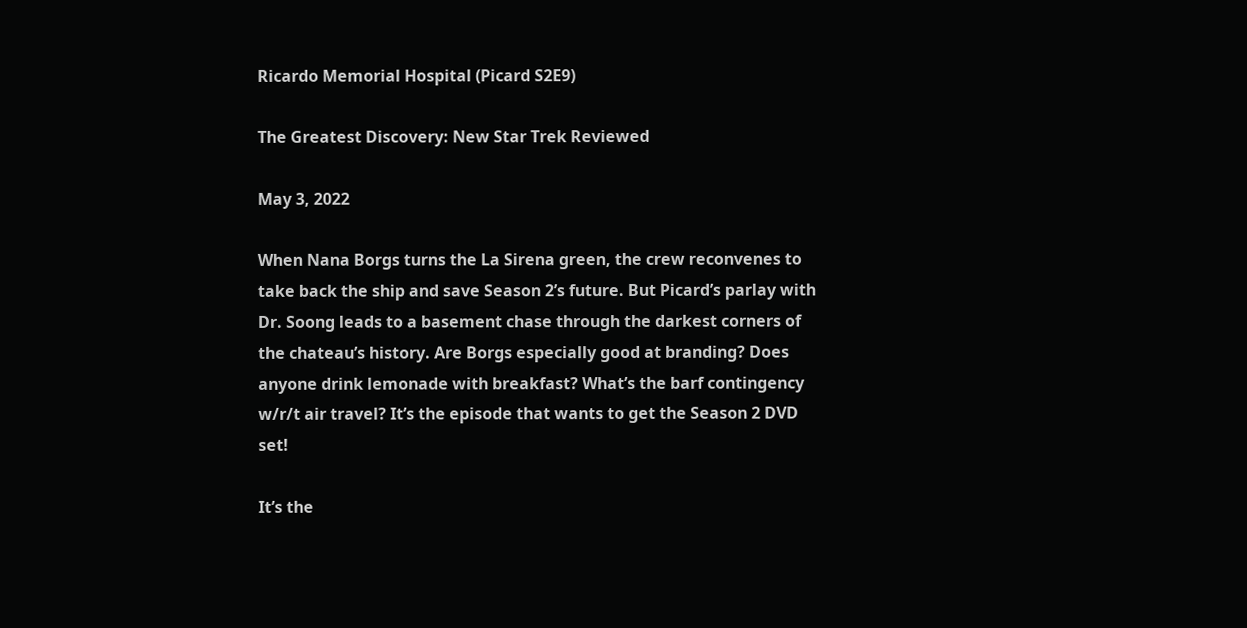Ricardo Memorial Hospital (Picard S2E9)

The Greatest Discovery: New Star Trek Reviewed

May 3, 2022

When Nana Borgs turns the La Sirena green, the crew reconvenes to take back the ship and save Season 2’s future. But Picard’s parlay with Dr. Soong leads to a basement chase through the darkest corners of the chateau’s history. Are Borgs especially good at branding? Does anyone drink lemonade with breakfast? What’s the barf contingency w/r/t air travel? It’s the episode that wants to get the Season 2 DVD set!

It’s the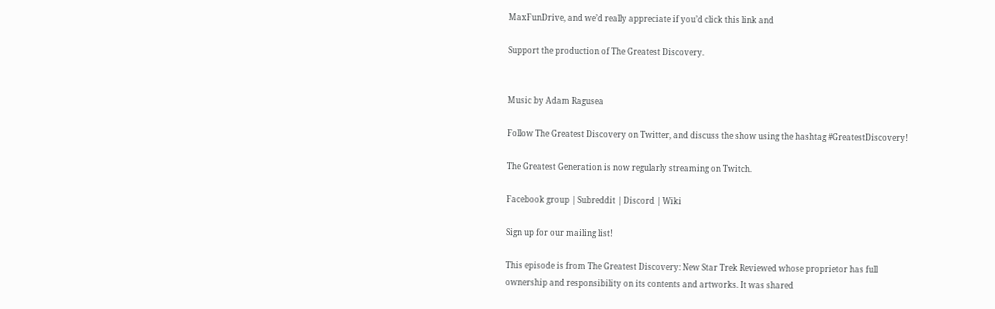MaxFunDrive, and we’d really appreciate if you’d click this link and

Support the production of The Greatest Discovery.


Music by Adam Ragusea

Follow The Greatest Discovery on Twitter, and discuss the show using the hashtag #GreatestDiscovery!

The Greatest Generation is now regularly streaming on Twitch.

Facebook group | Subreddit | Discord | Wiki

Sign up for our mailing list!

This episode is from The Greatest Discovery: New Star Trek Reviewed whose proprietor has full ownership and responsibility on its contents and artworks. It was shared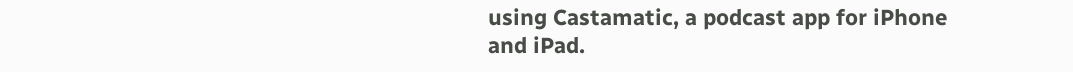using Castamatic, a podcast app for iPhone and iPad.